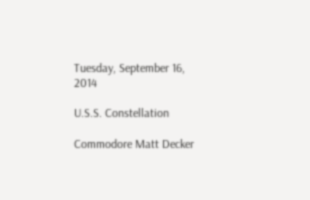Tuesday, September 16, 2014

U.S.S. Constellation

Commodore Matt Decker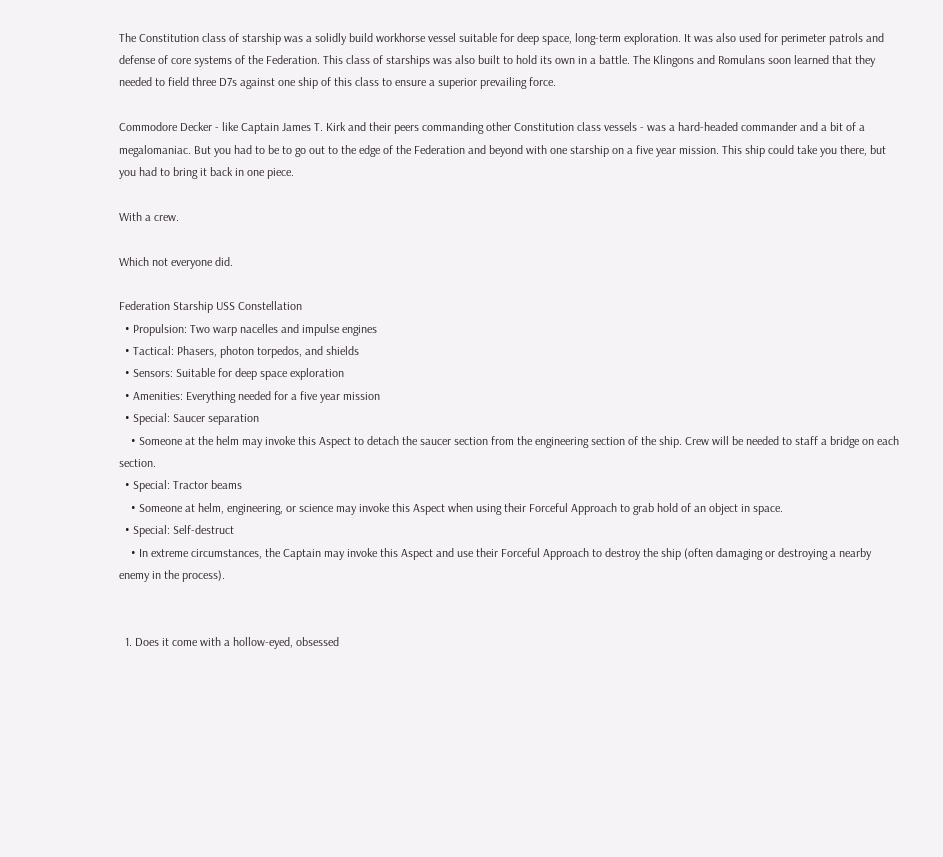The Constitution class of starship was a solidly build workhorse vessel suitable for deep space, long-term exploration. It was also used for perimeter patrols and defense of core systems of the Federation. This class of starships was also built to hold its own in a battle. The Klingons and Romulans soon learned that they needed to field three D7s against one ship of this class to ensure a superior prevailing force.

Commodore Decker - like Captain James T. Kirk and their peers commanding other Constitution class vessels - was a hard-headed commander and a bit of a megalomaniac. But you had to be to go out to the edge of the Federation and beyond with one starship on a five year mission. This ship could take you there, but you had to bring it back in one piece.

With a crew.

Which not everyone did.

Federation Starship USS Constellation
  • Propulsion: Two warp nacelles and impulse engines
  • Tactical: Phasers, photon torpedos, and shields
  • Sensors: Suitable for deep space exploration
  • Amenities: Everything needed for a five year mission
  • Special: Saucer separation
    • Someone at the helm may invoke this Aspect to detach the saucer section from the engineering section of the ship. Crew will be needed to staff a bridge on each section.
  • Special: Tractor beams
    • Someone at helm, engineering, or science may invoke this Aspect when using their Forceful Approach to grab hold of an object in space.
  • Special: Self-destruct
    • In extreme circumstances, the Captain may invoke this Aspect and use their Forceful Approach to destroy the ship (often damaging or destroying a nearby enemy in the process).


  1. Does it come with a hollow-eyed, obsessed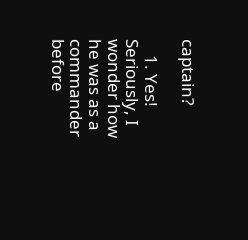captain?

    1. Yes! Seriously, I wonder how he was as a commander before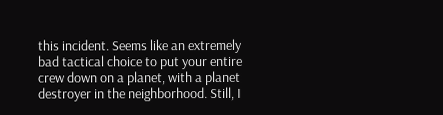this incident. Seems like an extremely bad tactical choice to put your entire crew down on a planet, with a planet destroyer in the neighborhood. Still, I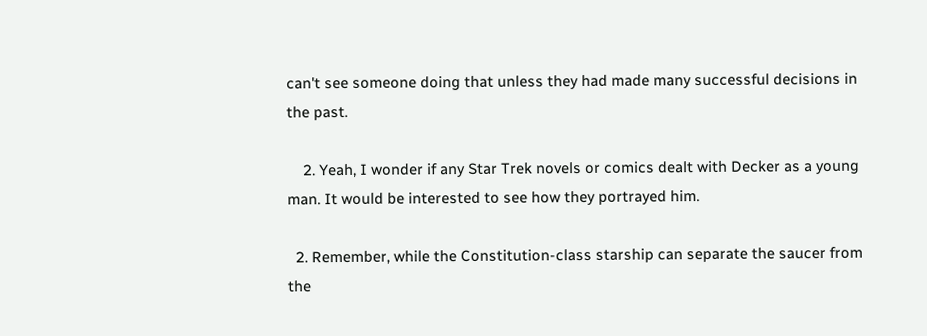can't see someone doing that unless they had made many successful decisions in the past.

    2. Yeah, I wonder if any Star Trek novels or comics dealt with Decker as a young man. It would be interested to see how they portrayed him.

  2. Remember, while the Constitution-class starship can separate the saucer from the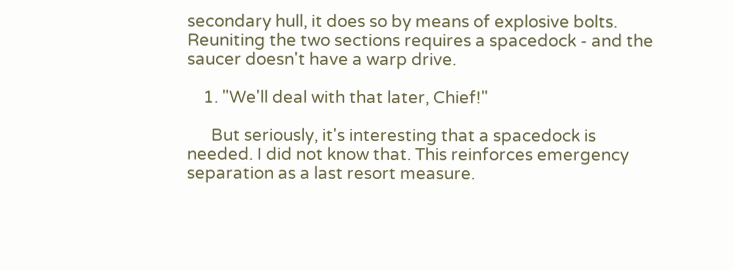secondary hull, it does so by means of explosive bolts. Reuniting the two sections requires a spacedock - and the saucer doesn't have a warp drive.

    1. "We'll deal with that later, Chief!"

      But seriously, it's interesting that a spacedock is needed. I did not know that. This reinforces emergency separation as a last resort measure.